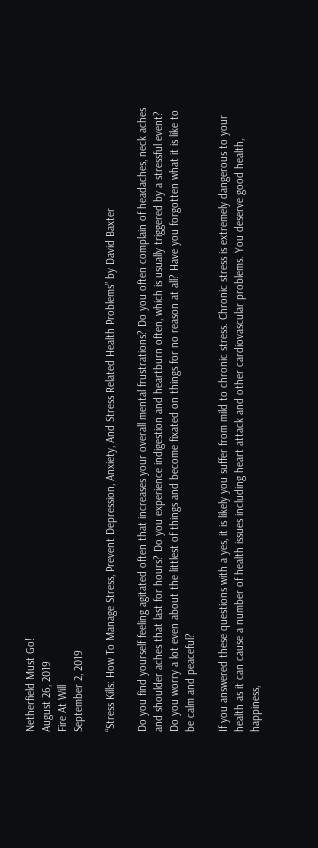Netherfield Must Go!
August 26, 2019
Fire At Will
September 2, 2019

“Stress Kills: How To Manage Stress, Prevent Depression, Anxiety, And Stress Related Health Problems” by David Baxter

Do you find yourself feeling agitated often that increases your overall mental frustrations? Do you often complain of headaches, neck aches and shoulder aches that last for hours? Do you experience indigestion and heartburn often, which is usually triggered by a stressful event? Do you worry a lot even about the littlest of things and become fixated on things for no reason at all? Have you forgotten what it is like to be calm and peaceful?

If you answered these questions with a yes, it is likely you suffer from mild to chronic stress. Chronic stress is extremely dangerous to your health as it can cause a number of health issues including heart attack and other cardiovascular problems. You deserve good health, happiness,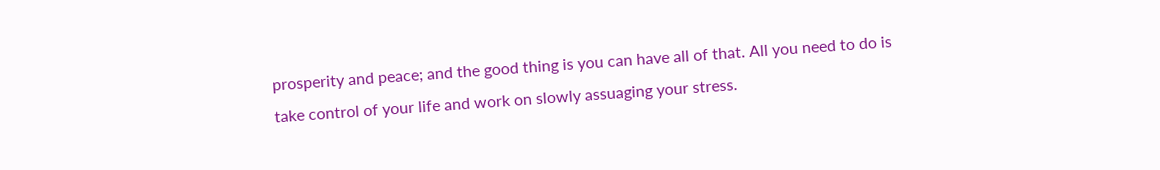prosperity and peace; and the good thing is you can have all of that. All you need to do is take control of your life and work on slowly assuaging your stress.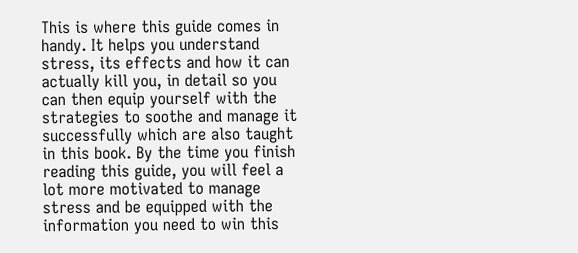This is where this guide comes in handy. It helps you understand stress, its effects and how it can actually kill you, in detail so you can then equip yourself with the strategies to soothe and manage it successfully which are also taught in this book. By the time you finish reading this guide, you will feel a lot more motivated to manage stress and be equipped with the information you need to win this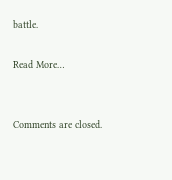battle.

Read More…


Comments are closed.